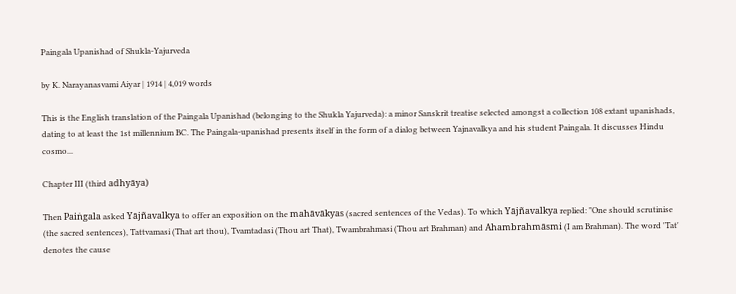Paingala Upanishad of Shukla-Yajurveda

by K. Narayanasvami Aiyar | 1914 | 4,019 words

This is the English translation of the Paingala Upanishad (belonging to the Shukla Yajurveda): a minor Sanskrit treatise selected amongst a collection 108 extant upanishads, dating to at least the 1st millennium BC. The Paingala-upanishad presents itself in the form of a dialog between Yajnavalkya and his student Paingala. It discusses Hindu cosmo...

Chapter III (third adhyāya)

Then Paiṅgala asked Yājñavalkya to offer an exposition on the mahāvākyas (sacred sentences of the Vedas). To which Yājñavalkya replied: "One should scrutinise (the sacred sentences), Tattvamasi (That art thou), Tvamtadasi (Thou art That), Twambrahmasi (Thou art Brahman) and Ahambrahmāsmi (I am Brahman). The word 'Tat' denotes the cause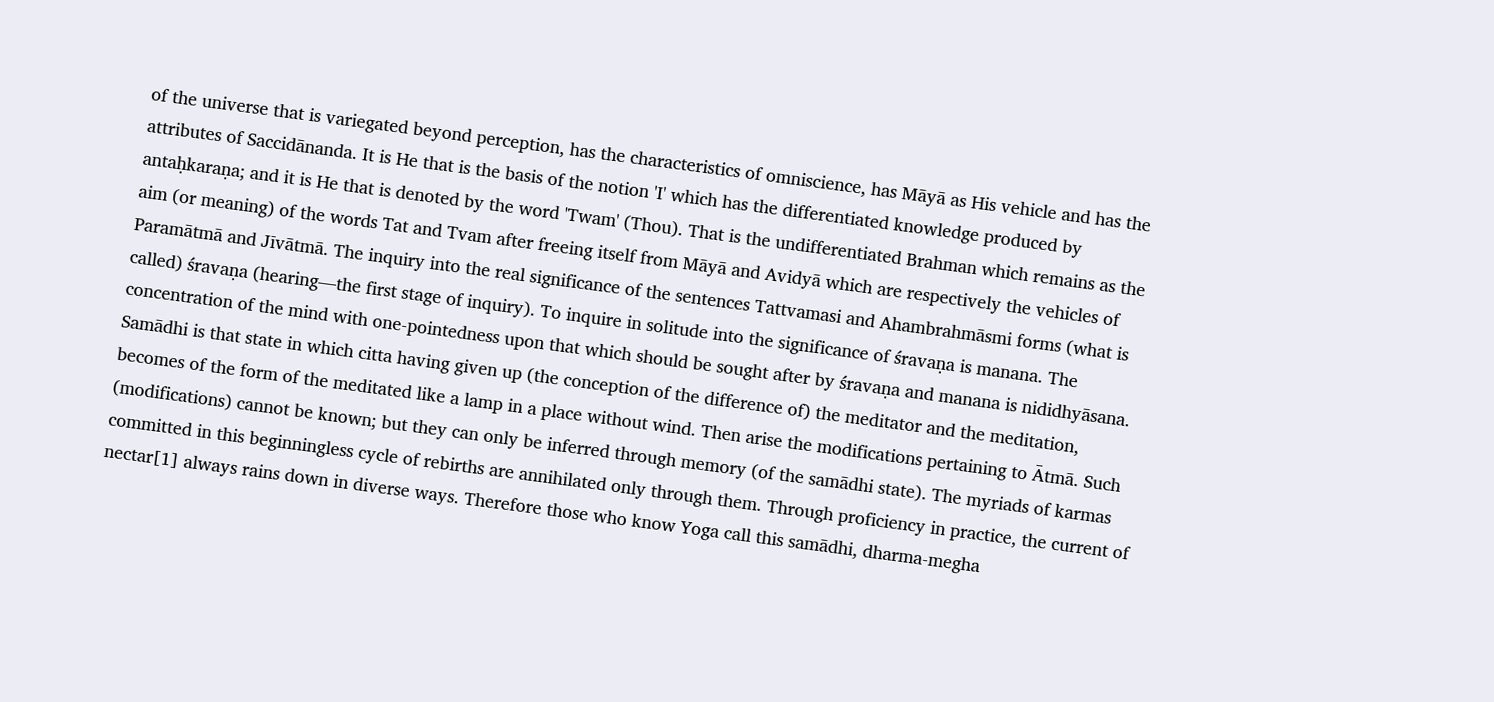of the universe that is variegated beyond perception, has the characteristics of omniscience, has Māyā as His vehicle and has the attributes of Saccidānanda. It is He that is the basis of the notion 'I' which has the differentiated knowledge produced by antaḥkaraṇa; and it is He that is denoted by the word 'Twam' (Thou). That is the undifferentiated Brahman which remains as the aim (or meaning) of the words Tat and Tvam after freeing itself from Māyā and Avidyā which are respectively the vehicles of Paramātmā and Jīvātmā. The inquiry into the real significance of the sentences Tattvamasi and Ahambrahmāsmi forms (what is called) śravaṇa (hearing—the first stage of inquiry). To inquire in solitude into the significance of śravaṇa is manana. The concentration of the mind with one-pointedness upon that which should be sought after by śravaṇa and manana is nididhyāsana. Samādhi is that state in which citta having given up (the conception of the difference of) the meditator and the meditation, becomes of the form of the meditated like a lamp in a place without wind. Then arise the modifications pertaining to Ātmā. Such (modifications) cannot be known; but they can only be inferred through memory (of the samādhi state). The myriads of karmas committed in this beginningless cycle of rebirths are annihilated only through them. Through proficiency in practice, the current of nectar[1] always rains down in diverse ways. Therefore those who know Yoga call this samādhi, dharma-megha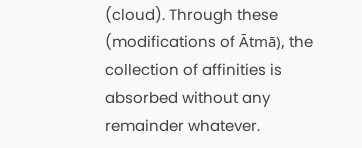(cloud). Through these (modifications of Ātmā), the collection of affinities is absorbed without any remainder whatever.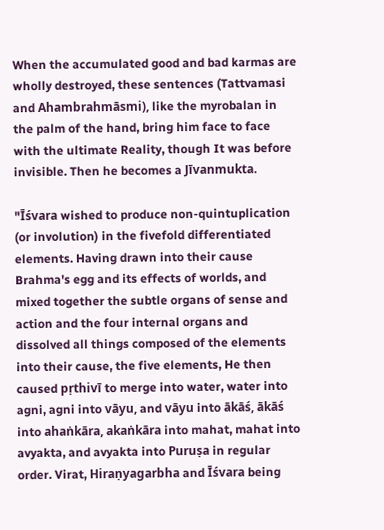When the accumulated good and bad karmas are wholly destroyed, these sentences (Tattvamasi and Ahambrahmāsmi), like the myrobalan in the palm of the hand, bring him face to face with the ultimate Reality, though It was before invisible. Then he becomes a Jīvanmukta.

"Īśvara wished to produce non-quintuplication (or involution) in the fivefold differentiated elements. Having drawn into their cause Brahma's egg and its effects of worlds, and mixed together the subtle organs of sense and action and the four internal organs and dissolved all things composed of the elements into their cause, the five elements, He then caused pṛthivī to merge into water, water into agni, agni into vāyu, and vāyu into ākāś, ākāś into ahaṅkāra, akaṅkāra into mahat, mahat into avyakta, and avyakta into Puruṣa in regular order. Virat, Hiraṇyagarbha and Īśvara being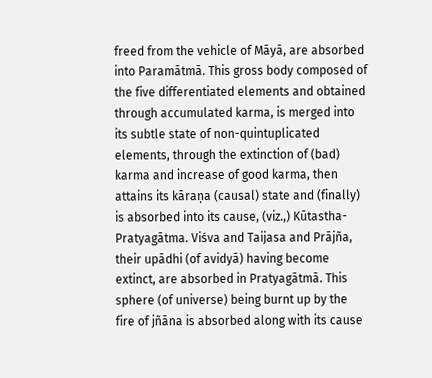freed from the vehicle of Māyā, are absorbed into Paramātmā. This gross body composed of the five differentiated elements and obtained through accumulated karma, is merged into its subtle state of non-quintuplicated elements, through the extinction of (bad) karma and increase of good karma, then attains its kāraṇa (causal) state and (finally) is absorbed into its cause, (viz.,) Kūtastha-Pratyagātma. Viśva and Taijasa and Prājña, their upādhi (of avidyā) having become extinct, are absorbed in Pratyagātmā. This sphere (of universe) being burnt up by the fire of jñāna is absorbed along with its cause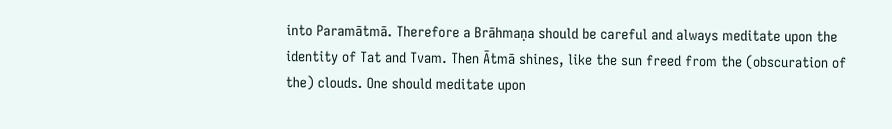into Paramātmā. Therefore a Brāhmaṇa should be careful and always meditate upon the identity of Tat and Tvam. Then Ātmā shines, like the sun freed from the (obscuration of the) clouds. One should meditate upon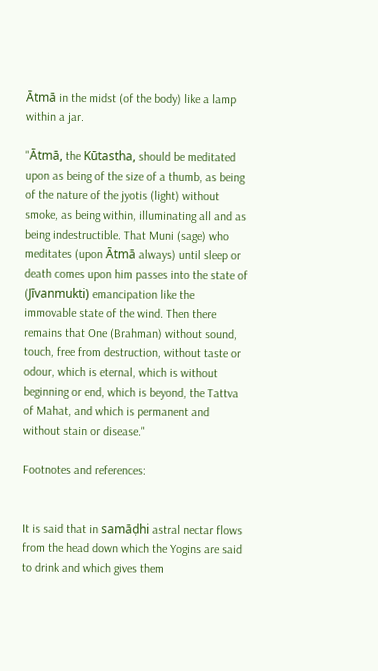Ātmā in the midst (of the body) like a lamp within a jar.

"Ātmā, the Kūtastha, should be meditated upon as being of the size of a thumb, as being of the nature of the jyotis (light) without smoke, as being within, illuminating all and as being indestructible. That Muni (sage) who meditates (upon Ātmā always) until sleep or death comes upon him passes into the state of (Jīvanmukti) emancipation like the immovable state of the wind. Then there remains that One (Brahman) without sound, touch, free from destruction, without taste or odour, which is eternal, which is without beginning or end, which is beyond, the Tattva of Mahat, and which is permanent and without stain or disease."

Footnotes and references:


It is said that in samāḍhi astral nectar flows from the head down which the Yogins are said to drink and which gives them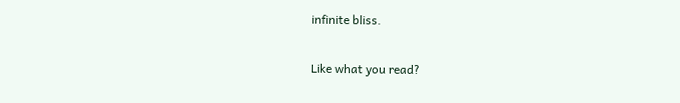infinite bliss.

Like what you read?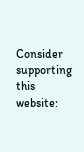Consider supporting this website: